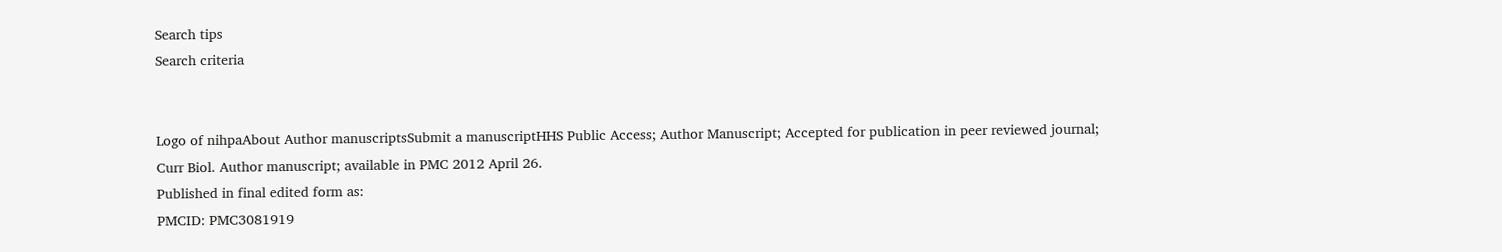Search tips
Search criteria


Logo of nihpaAbout Author manuscriptsSubmit a manuscriptHHS Public Access; Author Manuscript; Accepted for publication in peer reviewed journal;
Curr Biol. Author manuscript; available in PMC 2012 April 26.
Published in final edited form as:
PMCID: PMC3081919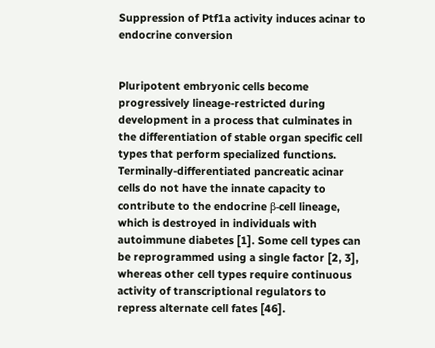Suppression of Ptf1a activity induces acinar to endocrine conversion


Pluripotent embryonic cells become progressively lineage-restricted during development in a process that culminates in the differentiation of stable organ specific cell types that perform specialized functions. Terminally-differentiated pancreatic acinar cells do not have the innate capacity to contribute to the endocrine β-cell lineage, which is destroyed in individuals with autoimmune diabetes [1]. Some cell types can be reprogrammed using a single factor [2, 3], whereas other cell types require continuous activity of transcriptional regulators to repress alternate cell fates [46].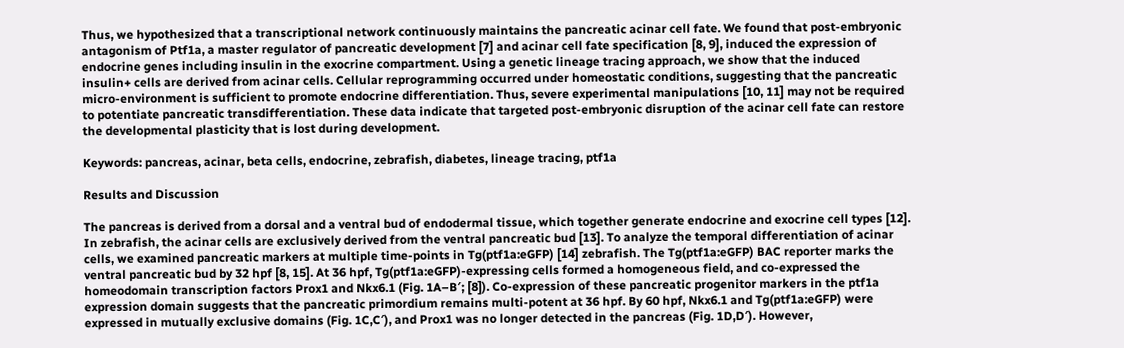Thus, we hypothesized that a transcriptional network continuously maintains the pancreatic acinar cell fate. We found that post-embryonic antagonism of Ptf1a, a master regulator of pancreatic development [7] and acinar cell fate specification [8, 9], induced the expression of endocrine genes including insulin in the exocrine compartment. Using a genetic lineage tracing approach, we show that the induced insulin+ cells are derived from acinar cells. Cellular reprogramming occurred under homeostatic conditions, suggesting that the pancreatic micro-environment is sufficient to promote endocrine differentiation. Thus, severe experimental manipulations [10, 11] may not be required to potentiate pancreatic transdifferentiation. These data indicate that targeted post-embryonic disruption of the acinar cell fate can restore the developmental plasticity that is lost during development.

Keywords: pancreas, acinar, beta cells, endocrine, zebrafish, diabetes, lineage tracing, ptf1a

Results and Discussion

The pancreas is derived from a dorsal and a ventral bud of endodermal tissue, which together generate endocrine and exocrine cell types [12]. In zebrafish, the acinar cells are exclusively derived from the ventral pancreatic bud [13]. To analyze the temporal differentiation of acinar cells, we examined pancreatic markers at multiple time-points in Tg(ptf1a:eGFP) [14] zebrafish. The Tg(ptf1a:eGFP) BAC reporter marks the ventral pancreatic bud by 32 hpf [8, 15]. At 36 hpf, Tg(ptf1a:eGFP)-expressing cells formed a homogeneous field, and co-expressed the homeodomain transcription factors Prox1 and Nkx6.1 (Fig. 1A–B′; [8]). Co-expression of these pancreatic progenitor markers in the ptf1a expression domain suggests that the pancreatic primordium remains multi-potent at 36 hpf. By 60 hpf, Nkx6.1 and Tg(ptf1a:eGFP) were expressed in mutually exclusive domains (Fig. 1C,C′), and Prox1 was no longer detected in the pancreas (Fig. 1D,D′). However,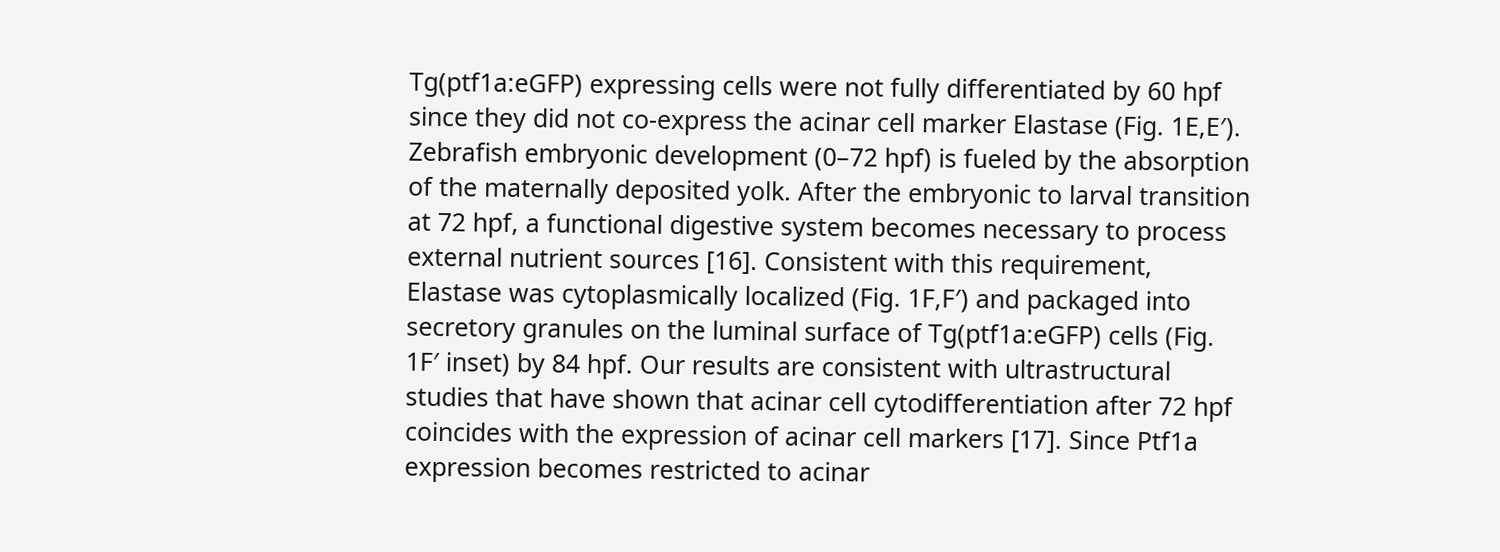Tg(ptf1a:eGFP) expressing cells were not fully differentiated by 60 hpf since they did not co-express the acinar cell marker Elastase (Fig. 1E,E′). Zebrafish embryonic development (0–72 hpf) is fueled by the absorption of the maternally deposited yolk. After the embryonic to larval transition at 72 hpf, a functional digestive system becomes necessary to process external nutrient sources [16]. Consistent with this requirement, Elastase was cytoplasmically localized (Fig. 1F,F′) and packaged into secretory granules on the luminal surface of Tg(ptf1a:eGFP) cells (Fig. 1F′ inset) by 84 hpf. Our results are consistent with ultrastructural studies that have shown that acinar cell cytodifferentiation after 72 hpf coincides with the expression of acinar cell markers [17]. Since Ptf1a expression becomes restricted to acinar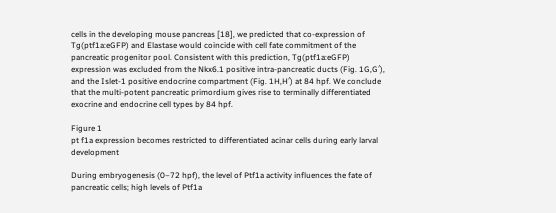cells in the developing mouse pancreas [18], we predicted that co-expression of Tg(ptf1a:eGFP) and Elastase would coincide with cell fate commitment of the pancreatic progenitor pool. Consistent with this prediction, Tg(ptf1a:eGFP) expression was excluded from the Nkx6.1 positive intra-pancreatic ducts (Fig. 1G,G′), and the Islet-1 positive endocrine compartment (Fig. 1H,H′) at 84 hpf. We conclude that the multi-potent pancreatic primordium gives rise to terminally differentiated exocrine and endocrine cell types by 84 hpf.

Figure 1
pt f1a expression becomes restricted to differentiated acinar cells during early larval development

During embryogenesis (0–72 hpf), the level of Ptf1a activity influences the fate of pancreatic cells; high levels of Ptf1a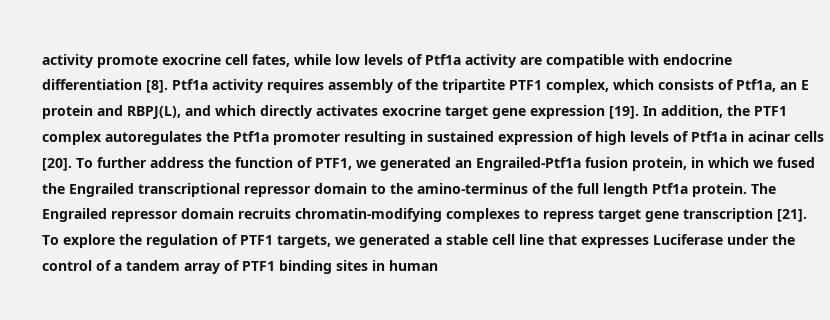activity promote exocrine cell fates, while low levels of Ptf1a activity are compatible with endocrine differentiation [8]. Ptf1a activity requires assembly of the tripartite PTF1 complex, which consists of Ptf1a, an E protein and RBPJ(L), and which directly activates exocrine target gene expression [19]. In addition, the PTF1 complex autoregulates the Ptf1a promoter resulting in sustained expression of high levels of Ptf1a in acinar cells [20]. To further address the function of PTF1, we generated an Engrailed-Ptf1a fusion protein, in which we fused the Engrailed transcriptional repressor domain to the amino-terminus of the full length Ptf1a protein. The Engrailed repressor domain recruits chromatin-modifying complexes to repress target gene transcription [21]. To explore the regulation of PTF1 targets, we generated a stable cell line that expresses Luciferase under the control of a tandem array of PTF1 binding sites in human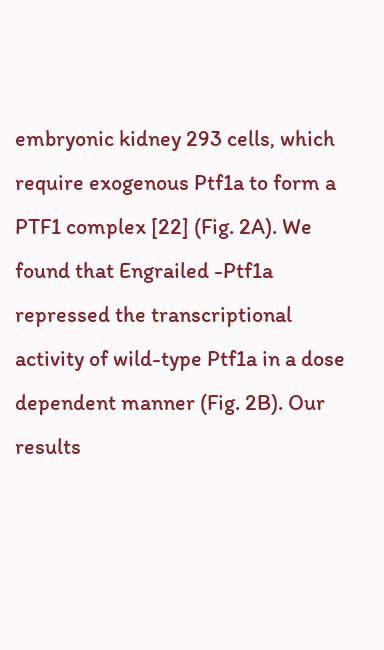embryonic kidney 293 cells, which require exogenous Ptf1a to form a PTF1 complex [22] (Fig. 2A). We found that Engrailed -Ptf1a repressed the transcriptional activity of wild-type Ptf1a in a dose dependent manner (Fig. 2B). Our results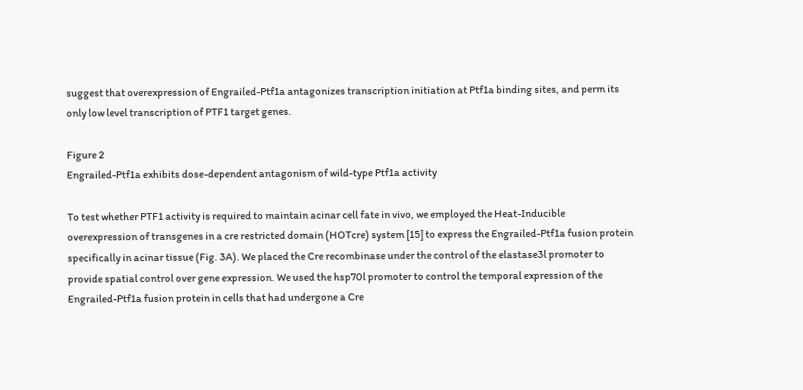suggest that overexpression of Engrailed-Ptf1a antagonizes transcription initiation at Ptf1a binding sites, and perm its only low level transcription of PTF1 target genes.

Figure 2
Engrailed-Ptf1a exhibits dose-dependent antagonism of wild-type Ptf1a activity

To test whether PTF1 activity is required to maintain acinar cell fate in vivo, we employed the Heat-Inducible overexpression of transgenes in a cre restricted domain (HOTcre) system [15] to express the Engrailed-Ptf1a fusion protein specifically in acinar tissue (Fig. 3A). We placed the Cre recombinase under the control of the elastase3l promoter to provide spatial control over gene expression. We used the hsp70l promoter to control the temporal expression of the Engrailed-Ptf1a fusion protein in cells that had undergone a Cre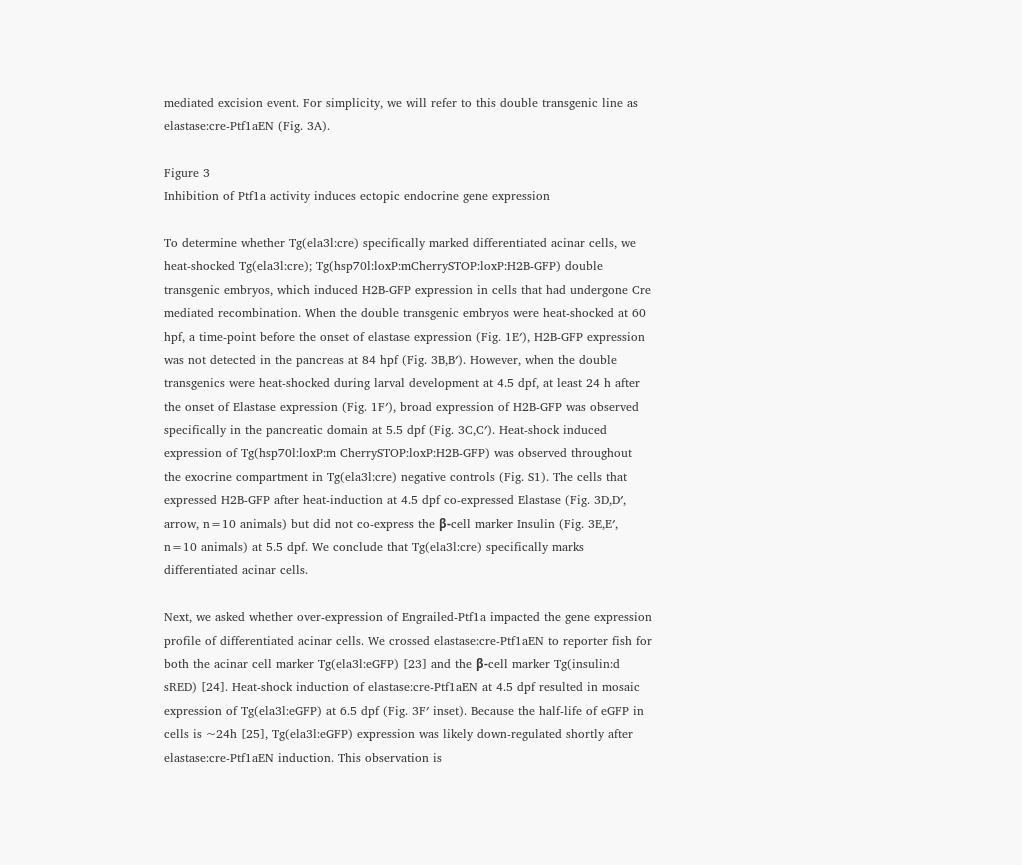mediated excision event. For simplicity, we will refer to this double transgenic line as elastase:cre-Ptf1aEN (Fig. 3A).

Figure 3
Inhibition of Ptf1a activity induces ectopic endocrine gene expression

To determine whether Tg(ela3l:cre) specifically marked differentiated acinar cells, we heat-shocked Tg(ela3l:cre); Tg(hsp70l:loxP:mCherrySTOP:loxP:H2B-GFP) double transgenic embryos, which induced H2B-GFP expression in cells that had undergone Cre mediated recombination. When the double transgenic embryos were heat-shocked at 60 hpf, a time-point before the onset of elastase expression (Fig. 1E′), H2B-GFP expression was not detected in the pancreas at 84 hpf (Fig. 3B,B′). However, when the double transgenics were heat-shocked during larval development at 4.5 dpf, at least 24 h after the onset of Elastase expression (Fig. 1F′), broad expression of H2B-GFP was observed specifically in the pancreatic domain at 5.5 dpf (Fig. 3C,C′). Heat-shock induced expression of Tg(hsp70l:loxP:m CherrySTOP:loxP:H2B-GFP) was observed throughout the exocrine compartment in Tg(ela3l:cre) negative controls (Fig. S1). The cells that expressed H2B-GFP after heat-induction at 4.5 dpf co-expressed Elastase (Fig. 3D,D′, arrow, n=10 animals) but did not co-express the β-cell marker Insulin (Fig. 3E,E′, n=10 animals) at 5.5 dpf. We conclude that Tg(ela3l:cre) specifically marks differentiated acinar cells.

Next, we asked whether over-expression of Engrailed-Ptf1a impacted the gene expression profile of differentiated acinar cells. We crossed elastase:cre-Ptf1aEN to reporter fish for both the acinar cell marker Tg(ela3l:eGFP) [23] and the β-cell marker Tg(insulin:d sRED) [24]. Heat-shock induction of elastase:cre-Ptf1aEN at 4.5 dpf resulted in mosaic expression of Tg(ela3l:eGFP) at 6.5 dpf (Fig. 3F′ inset). Because the half-life of eGFP in cells is ~24h [25], Tg(ela3l:eGFP) expression was likely down-regulated shortly after elastase:cre-Ptf1aEN induction. This observation is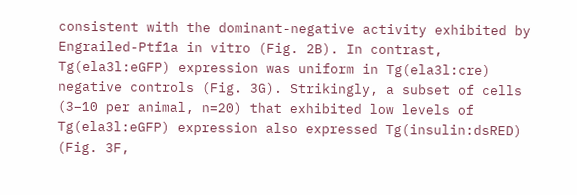consistent with the dominant-negative activity exhibited by Engrailed-Ptf1a in vitro (Fig. 2B). In contrast, Tg(ela3l:eGFP) expression was uniform in Tg(ela3l:cre) negative controls (Fig. 3G). Strikingly, a subset of cells (3–10 per animal, n=20) that exhibited low levels of Tg(ela3l:eGFP) expression also expressed Tg(insulin:dsRED) (Fig. 3F,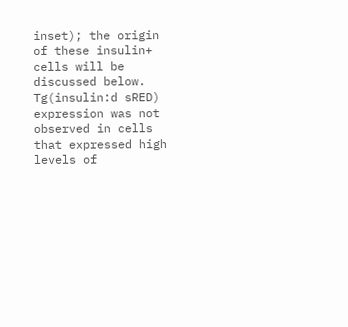inset); the origin of these insulin+ cells will be discussed below. Tg(insulin:d sRED) expression was not observed in cells that expressed high levels of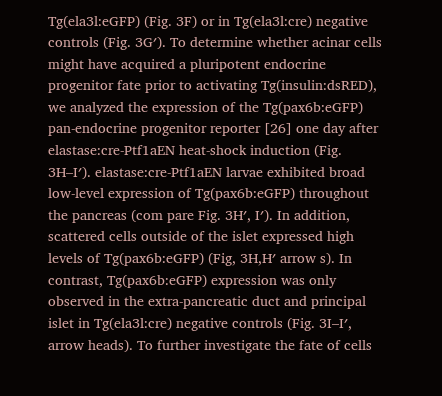Tg(ela3l:eGFP) (Fig. 3F) or in Tg(ela3l:cre) negative controls (Fig. 3G′). To determine whether acinar cells might have acquired a pluripotent endocrine progenitor fate prior to activating Tg(insulin:dsRED), we analyzed the expression of the Tg(pax6b:eGFP) pan-endocrine progenitor reporter [26] one day after elastase:cre-Ptf1aEN heat-shock induction (Fig. 3H–I′). elastase:cre-Ptf1aEN larvae exhibited broad low-level expression of Tg(pax6b:eGFP) throughout the pancreas (com pare Fig. 3H′, I′). In addition, scattered cells outside of the islet expressed high levels of Tg(pax6b:eGFP) (Fig, 3H,H′ arrow s). In contrast, Tg(pax6b:eGFP) expression was only observed in the extra-pancreatic duct and principal islet in Tg(ela3l:cre) negative controls (Fig. 3I–I′, arrow heads). To further investigate the fate of cells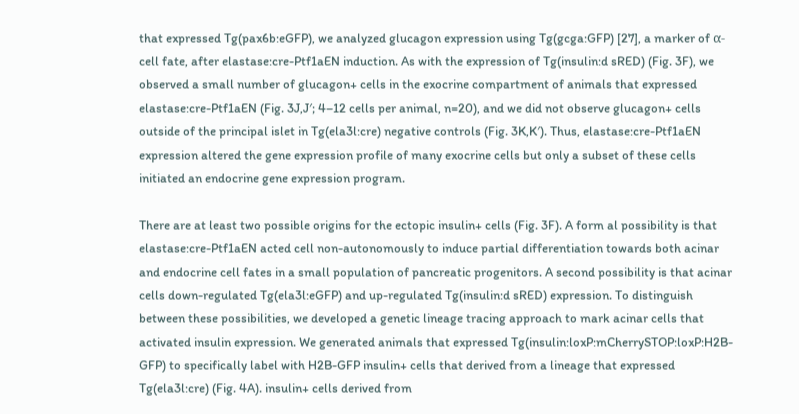that expressed Tg(pax6b:eGFP), we analyzed glucagon expression using Tg(gcga:GFP) [27], a marker of α-cell fate, after elastase:cre-Ptf1aEN induction. As with the expression of Tg(insulin:d sRED) (Fig. 3F), we observed a small number of glucagon+ cells in the exocrine compartment of animals that expressed elastase:cre-Ptf1aEN (Fig. 3J,J′; 4–12 cells per animal, n=20), and we did not observe glucagon+ cells outside of the principal islet in Tg(ela3l:cre) negative controls (Fig. 3K,K′). Thus, elastase:cre-Ptf1aEN expression altered the gene expression profile of many exocrine cells but only a subset of these cells initiated an endocrine gene expression program.

There are at least two possible origins for the ectopic insulin+ cells (Fig. 3F). A form al possibility is that elastase:cre-Ptf1aEN acted cell non-autonomously to induce partial differentiation towards both acinar and endocrine cell fates in a small population of pancreatic progenitors. A second possibility is that acinar cells down-regulated Tg(ela3l:eGFP) and up-regulated Tg(insulin:d sRED) expression. To distinguish between these possibilities, we developed a genetic lineage tracing approach to mark acinar cells that activated insulin expression. We generated animals that expressed Tg(insulin:loxP:mCherrySTOP:loxP:H2B-GFP) to specifically label with H2B-GFP insulin+ cells that derived from a lineage that expressed Tg(ela3l:cre) (Fig. 4A). insulin+ cells derived from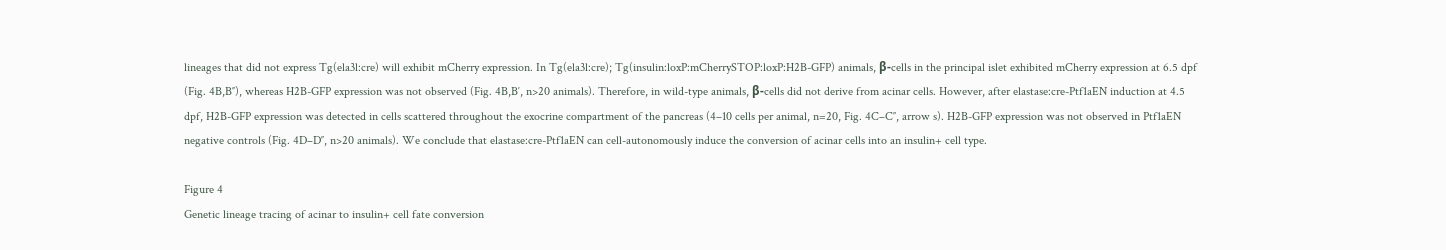lineages that did not express Tg(ela3l:cre) will exhibit mCherry expression. In Tg(ela3l:cre); Tg(insulin:loxP:mCherrySTOP:loxP:H2B-GFP) animals, β-cells in the principal islet exhibited mCherry expression at 6.5 dpf (Fig. 4B,B″), whereas H2B-GFP expression was not observed (Fig. 4B,B′, n>20 animals). Therefore, in wild-type animals, β-cells did not derive from acinar cells. However, after elastase:cre-Ptf1aEN induction at 4.5 dpf, H2B-GFP expression was detected in cells scattered throughout the exocrine compartment of the pancreas (4–10 cells per animal, n=20, Fig. 4C–C″, arrow s). H2B-GFP expression was not observed in Ptf1aEN negative controls (Fig. 4D–D″, n>20 animals). We conclude that elastase:cre-Ptf1aEN can cell-autonomously induce the conversion of acinar cells into an insulin+ cell type.

Figure 4
Genetic lineage tracing of acinar to insulin+ cell fate conversion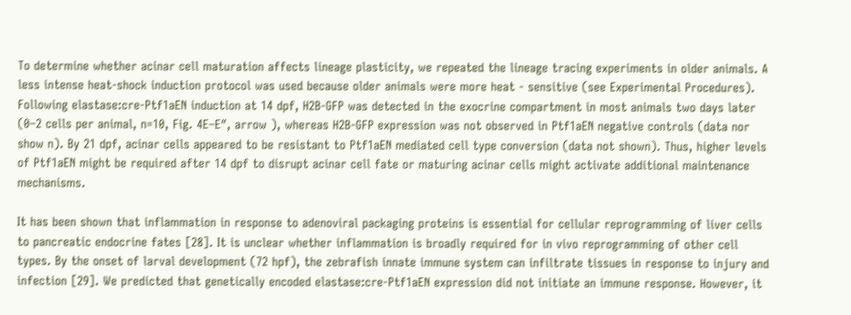To determine whether acinar cell maturation affects lineage plasticity, we repeated the lineage tracing experiments in older animals. A less intense heat-shock induction protocol was used because older animals were more heat - sensitive (see Experimental Procedures). Following elastase:cre-Ptf1aEN induction at 14 dpf, H2B-GFP was detected in the exocrine compartment in most animals two days later (0–2 cells per animal, n=10, Fig. 4E–E″, arrow ), whereas H2B-GFP expression was not observed in Ptf1aEN negative controls (data nor show n). By 21 dpf, acinar cells appeared to be resistant to Ptf1aEN mediated cell type conversion (data not shown). Thus, higher levels of Ptf1aEN might be required after 14 dpf to disrupt acinar cell fate or maturing acinar cells might activate additional maintenance mechanisms.

It has been shown that inflammation in response to adenoviral packaging proteins is essential for cellular reprogramming of liver cells to pancreatic endocrine fates [28]. It is unclear whether inflammation is broadly required for in vivo reprogramming of other cell types. By the onset of larval development (72 hpf), the zebrafish innate immune system can infiltrate tissues in response to injury and infection [29]. We predicted that genetically encoded elastase:cre-Ptf1aEN expression did not initiate an immune response. However, it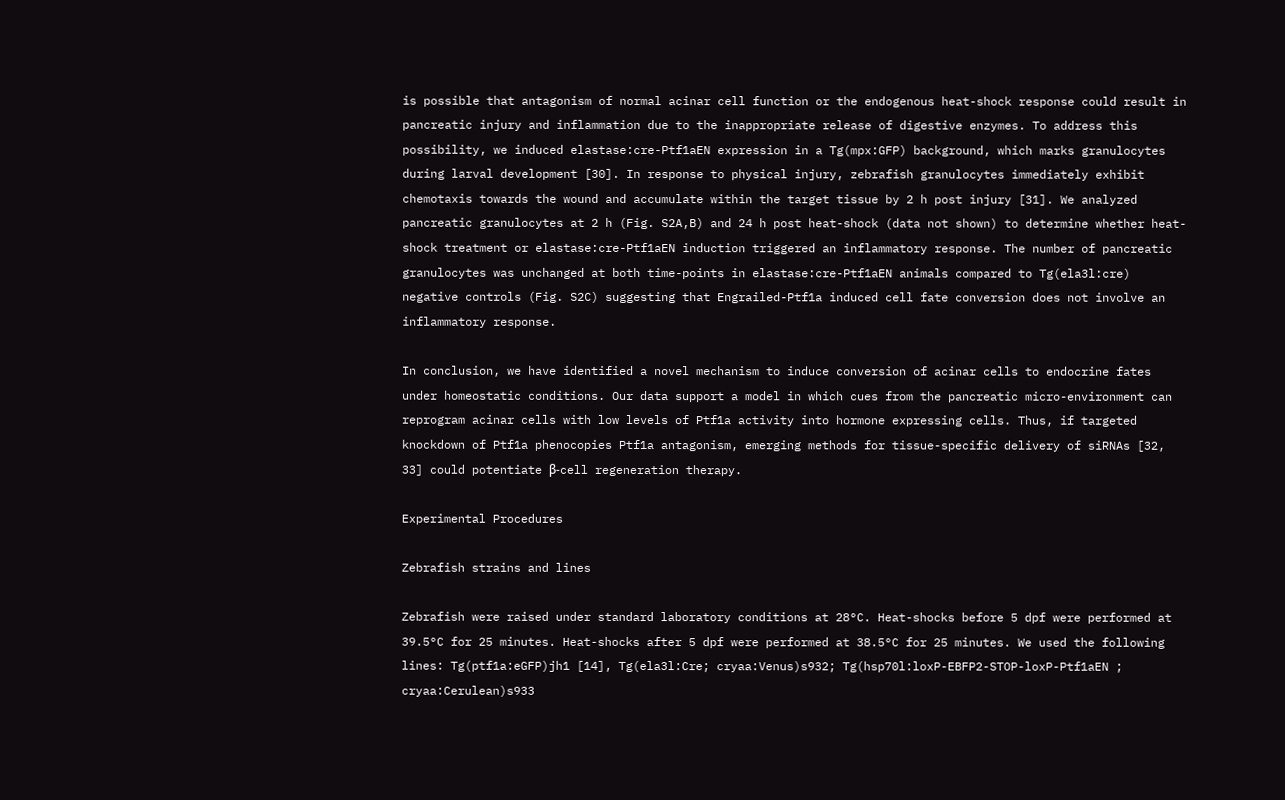is possible that antagonism of normal acinar cell function or the endogenous heat-shock response could result in pancreatic injury and inflammation due to the inappropriate release of digestive enzymes. To address this possibility, we induced elastase:cre-Ptf1aEN expression in a Tg(mpx:GFP) background, which marks granulocytes during larval development [30]. In response to physical injury, zebrafish granulocytes immediately exhibit chemotaxis towards the wound and accumulate within the target tissue by 2 h post injury [31]. We analyzed pancreatic granulocytes at 2 h (Fig. S2A,B) and 24 h post heat-shock (data not shown) to determine whether heat-shock treatment or elastase:cre-Ptf1aEN induction triggered an inflammatory response. The number of pancreatic granulocytes was unchanged at both time-points in elastase:cre-Ptf1aEN animals compared to Tg(ela3l:cre) negative controls (Fig. S2C) suggesting that Engrailed-Ptf1a induced cell fate conversion does not involve an inflammatory response.

In conclusion, we have identified a novel mechanism to induce conversion of acinar cells to endocrine fates under homeostatic conditions. Our data support a model in which cues from the pancreatic micro-environment can reprogram acinar cells with low levels of Ptf1a activity into hormone expressing cells. Thus, if targeted knockdown of Ptf1a phenocopies Ptf1a antagonism, emerging methods for tissue-specific delivery of siRNAs [32, 33] could potentiate β-cell regeneration therapy.

Experimental Procedures

Zebrafish strains and lines

Zebrafish were raised under standard laboratory conditions at 28°C. Heat-shocks before 5 dpf were performed at 39.5°C for 25 minutes. Heat-shocks after 5 dpf were performed at 38.5°C for 25 minutes. We used the following lines: Tg(ptf1a:eGFP)jh1 [14], Tg(ela3l:Cre; cryaa:Venus)s932; Tg(hsp70l:loxP-EBFP2-STOP-loxP-Ptf1aEN ; cryaa:Cerulean)s933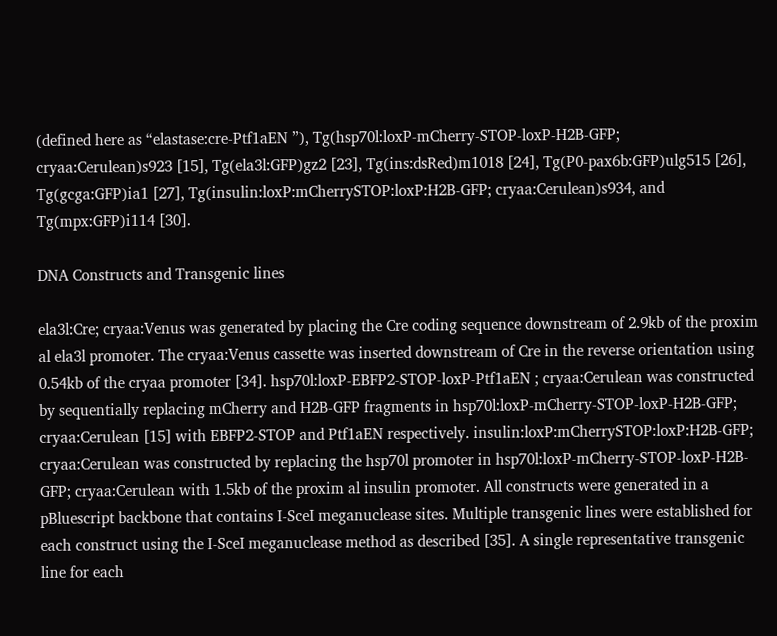(defined here as “elastase:cre-Ptf1aEN ”), Tg(hsp70l:loxP-mCherry-STOP-loxP-H2B-GFP; cryaa:Cerulean)s923 [15], Tg(ela3l:GFP)gz2 [23], Tg(ins:dsRed)m1018 [24], Tg(P0-pax6b:GFP)ulg515 [26], Tg(gcga:GFP)ia1 [27], Tg(insulin:loxP:mCherrySTOP:loxP:H2B-GFP; cryaa:Cerulean)s934, and Tg(mpx:GFP)i114 [30].

DNA Constructs and Transgenic lines

ela3l:Cre; cryaa:Venus was generated by placing the Cre coding sequence downstream of 2.9kb of the proxim al ela3l promoter. The cryaa:Venus cassette was inserted downstream of Cre in the reverse orientation using 0.54kb of the cryaa promoter [34]. hsp70l:loxP-EBFP2-STOP-loxP-Ptf1aEN ; cryaa:Cerulean was constructed by sequentially replacing mCherry and H2B-GFP fragments in hsp70l:loxP-mCherry-STOP-loxP-H2B-GFP; cryaa:Cerulean [15] with EBFP2-STOP and Ptf1aEN respectively. insulin:loxP:mCherrySTOP:loxP:H2B-GFP; cryaa:Cerulean was constructed by replacing the hsp70l promoter in hsp70l:loxP-mCherry-STOP-loxP-H2B-GFP; cryaa:Cerulean with 1.5kb of the proxim al insulin promoter. All constructs were generated in a pBluescript backbone that contains I-SceI meganuclease sites. Multiple transgenic lines were established for each construct using the I-SceI meganuclease method as described [35]. A single representative transgenic line for each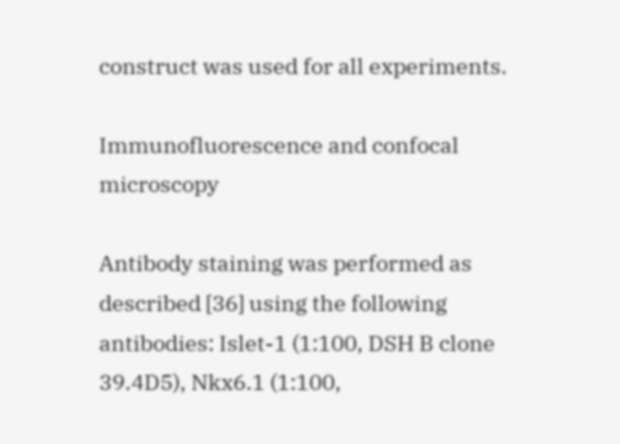construct was used for all experiments.

Immunofluorescence and confocal microscopy

Antibody staining was performed as described [36] using the following antibodies: Islet-1 (1:100, DSH B clone 39.4D5), Nkx6.1 (1:100,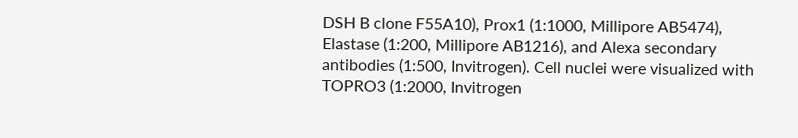DSH B clone F55A10), Prox1 (1:1000, Millipore AB5474), Elastase (1:200, Millipore AB1216), and Alexa secondary antibodies (1:500, Invitrogen). Cell nuclei were visualized with TOPRO3 (1:2000, Invitrogen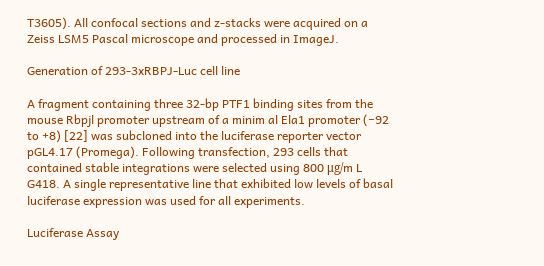T3605). All confocal sections and z-stacks were acquired on a Zeiss LSM5 Pascal microscope and processed in ImageJ.

Generation of 293-3xRBPJ-Luc cell line

A fragment containing three 32-bp PTF1 binding sites from the mouse Rbpjl promoter upstream of a minim al Ela1 promoter (−92 to +8) [22] was subcloned into the luciferase reporter vector pGL4.17 (Promega). Following transfection, 293 cells that contained stable integrations were selected using 800 μg/m L G418. A single representative line that exhibited low levels of basal luciferase expression was used for all experiments.

Luciferase Assay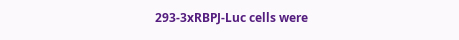293-3xRBPJ-Luc cells were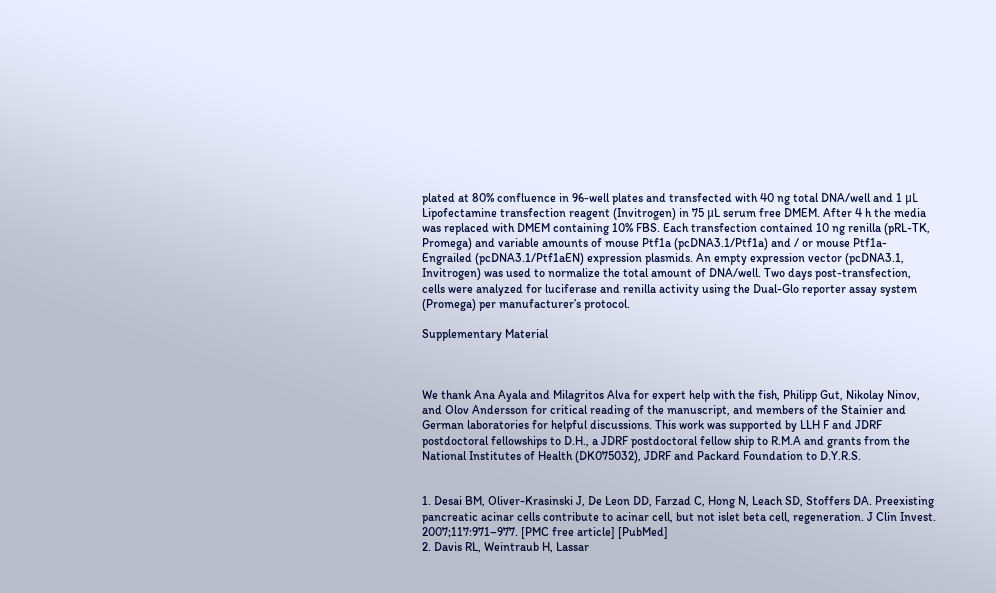plated at 80% confluence in 96-well plates and transfected with 40 ng total DNA/well and 1 μL Lipofectamine transfection reagent (Invitrogen) in 75 μL serum free DMEM. After 4 h the media was replaced with DMEM containing 10% FBS. Each transfection contained 10 ng renilla (pRL-TK, Promega) and variable amounts of mouse Ptf1a (pcDNA3.1/Ptf1a) and / or mouse Ptf1a-Engrailed (pcDNA3.1/Ptf1aEN) expression plasmids. An empty expression vector (pcDNA3.1, Invitrogen) was used to normalize the total amount of DNA/well. Two days post-transfection, cells were analyzed for luciferase and renilla activity using the Dual-Glo reporter assay system (Promega) per manufacturer’s protocol.

Supplementary Material



We thank Ana Ayala and Milagritos Alva for expert help with the fish, Philipp Gut, Nikolay Ninov, and Olov Andersson for critical reading of the manuscript, and members of the Stainier and German laboratories for helpful discussions. This work was supported by LLH F and JDRF postdoctoral fellowships to D.H., a JDRF postdoctoral fellow ship to R.M.A and grants from the National Institutes of Health (DK075032), JDRF and Packard Foundation to D.Y.R.S.


1. Desai BM, Oliver-Krasinski J, De Leon DD, Farzad C, Hong N, Leach SD, Stoffers DA. Preexisting pancreatic acinar cells contribute to acinar cell, but not islet beta cell, regeneration. J Clin Invest. 2007;117:971–977. [PMC free article] [PubMed]
2. Davis RL, Weintraub H, Lassar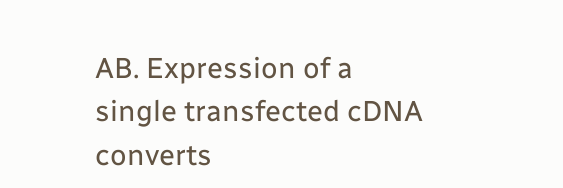AB. Expression of a single transfected cDNA converts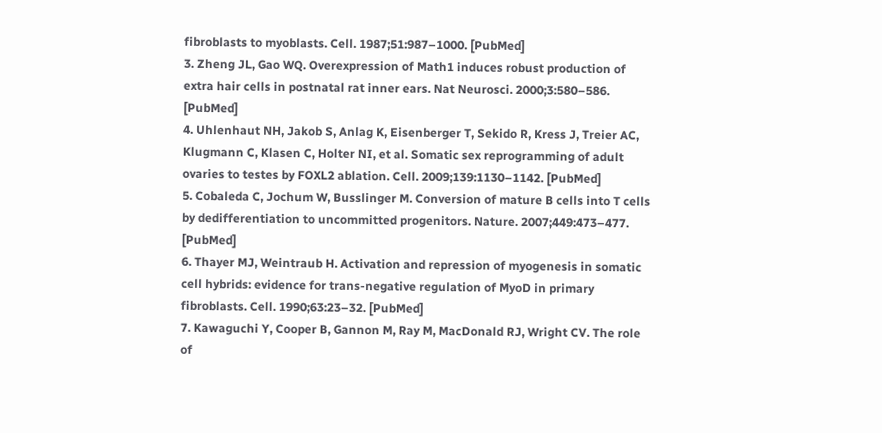fibroblasts to myoblasts. Cell. 1987;51:987–1000. [PubMed]
3. Zheng JL, Gao WQ. Overexpression of Math1 induces robust production of extra hair cells in postnatal rat inner ears. Nat Neurosci. 2000;3:580–586. [PubMed]
4. Uhlenhaut NH, Jakob S, Anlag K, Eisenberger T, Sekido R, Kress J, Treier AC, Klugmann C, Klasen C, Holter NI, et al. Somatic sex reprogramming of adult ovaries to testes by FOXL2 ablation. Cell. 2009;139:1130–1142. [PubMed]
5. Cobaleda C, Jochum W, Busslinger M. Conversion of mature B cells into T cells by dedifferentiation to uncommitted progenitors. Nature. 2007;449:473–477. [PubMed]
6. Thayer MJ, Weintraub H. Activation and repression of myogenesis in somatic cell hybrids: evidence for trans-negative regulation of MyoD in primary fibroblasts. Cell. 1990;63:23–32. [PubMed]
7. Kawaguchi Y, Cooper B, Gannon M, Ray M, MacDonald RJ, Wright CV. The role of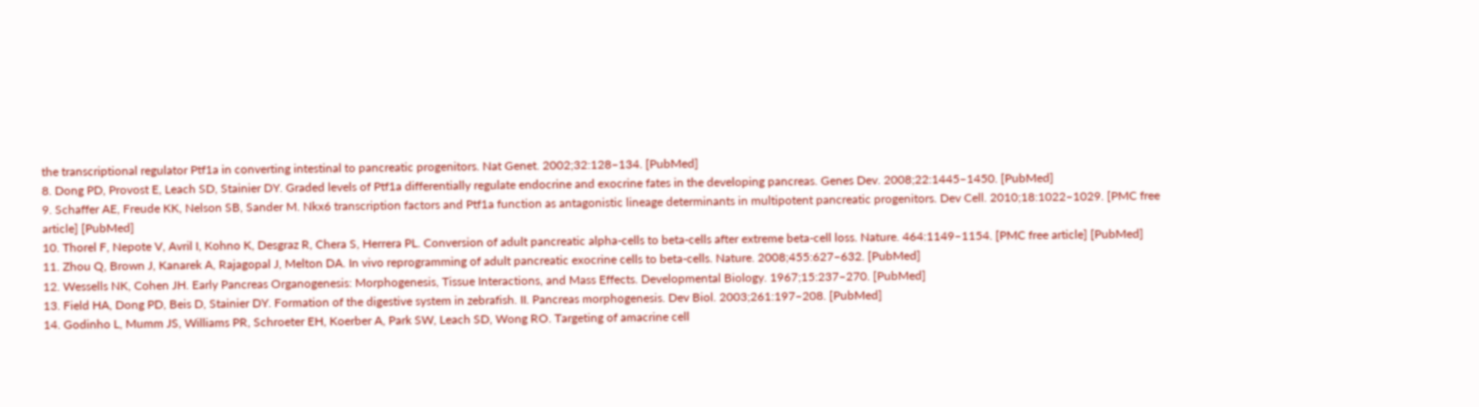the transcriptional regulator Ptf1a in converting intestinal to pancreatic progenitors. Nat Genet. 2002;32:128–134. [PubMed]
8. Dong PD, Provost E, Leach SD, Stainier DY. Graded levels of Ptf1a differentially regulate endocrine and exocrine fates in the developing pancreas. Genes Dev. 2008;22:1445–1450. [PubMed]
9. Schaffer AE, Freude KK, Nelson SB, Sander M. Nkx6 transcription factors and Ptf1a function as antagonistic lineage determinants in multipotent pancreatic progenitors. Dev Cell. 2010;18:1022–1029. [PMC free article] [PubMed]
10. Thorel F, Nepote V, Avril I, Kohno K, Desgraz R, Chera S, Herrera PL. Conversion of adult pancreatic alpha-cells to beta-cells after extreme beta-cell loss. Nature. 464:1149–1154. [PMC free article] [PubMed]
11. Zhou Q, Brown J, Kanarek A, Rajagopal J, Melton DA. In vivo reprogramming of adult pancreatic exocrine cells to beta-cells. Nature. 2008;455:627–632. [PubMed]
12. Wessells NK, Cohen JH. Early Pancreas Organogenesis: Morphogenesis, Tissue Interactions, and Mass Effects. Developmental Biology. 1967;15:237–270. [PubMed]
13. Field HA, Dong PD, Beis D, Stainier DY. Formation of the digestive system in zebrafish. II. Pancreas morphogenesis. Dev Biol. 2003;261:197–208. [PubMed]
14. Godinho L, Mumm JS, Williams PR, Schroeter EH, Koerber A, Park SW, Leach SD, Wong RO. Targeting of amacrine cell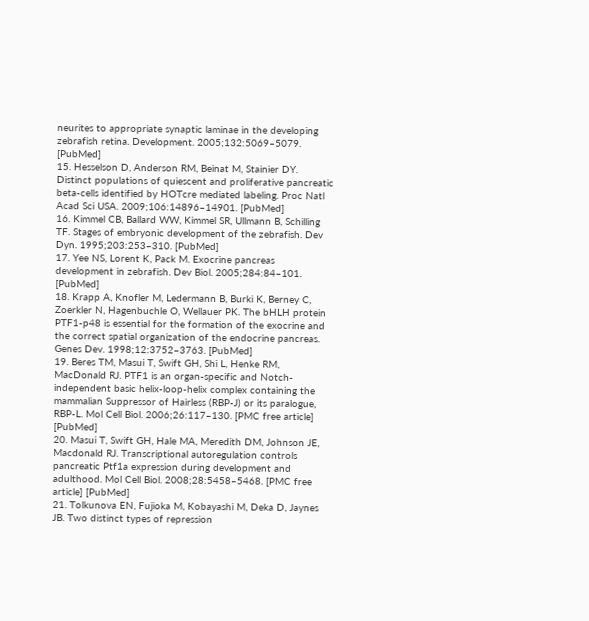neurites to appropriate synaptic laminae in the developing zebrafish retina. Development. 2005;132:5069–5079. [PubMed]
15. Hesselson D, Anderson RM, Beinat M, Stainier DY. Distinct populations of quiescent and proliferative pancreatic beta-cells identified by HOTcre mediated labeling. Proc Natl Acad Sci USA. 2009;106:14896–14901. [PubMed]
16. Kimmel CB, Ballard WW, Kimmel SR, Ullmann B, Schilling TF. Stages of embryonic development of the zebrafish. Dev Dyn. 1995;203:253–310. [PubMed]
17. Yee NS, Lorent K, Pack M. Exocrine pancreas development in zebrafish. Dev Biol. 2005;284:84–101. [PubMed]
18. Krapp A, Knofler M, Ledermann B, Burki K, Berney C, Zoerkler N, Hagenbuchle O, Wellauer PK. The bHLH protein PTF1-p48 is essential for the formation of the exocrine and the correct spatial organization of the endocrine pancreas. Genes Dev. 1998;12:3752–3763. [PubMed]
19. Beres TM, Masui T, Swift GH, Shi L, Henke RM, MacDonald RJ. PTF1 is an organ-specific and Notch-independent basic helix-loop-helix complex containing the mammalian Suppressor of Hairless (RBP-J) or its paralogue, RBP-L. Mol Cell Biol. 2006;26:117–130. [PMC free article] [PubMed]
20. Masui T, Swift GH, Hale MA, Meredith DM, Johnson JE, Macdonald RJ. Transcriptional autoregulation controls pancreatic Ptf1a expression during development and adulthood. Mol Cell Biol. 2008;28:5458–5468. [PMC free article] [PubMed]
21. Tolkunova EN, Fujioka M, Kobayashi M, Deka D, Jaynes JB. Two distinct types of repression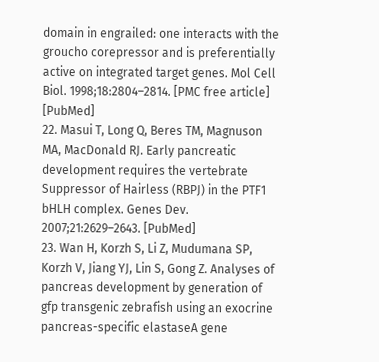domain in engrailed: one interacts with the groucho corepressor and is preferentially active on integrated target genes. Mol Cell Biol. 1998;18:2804–2814. [PMC free article] [PubMed]
22. Masui T, Long Q, Beres TM, Magnuson MA, MacDonald RJ. Early pancreatic development requires the vertebrate Suppressor of Hairless (RBPJ) in the PTF1 bHLH complex. Genes Dev. 2007;21:2629–2643. [PubMed]
23. Wan H, Korzh S, Li Z, Mudumana SP, Korzh V, Jiang YJ, Lin S, Gong Z. Analyses of pancreas development by generation of gfp transgenic zebrafish using an exocrine pancreas-specific elastaseA gene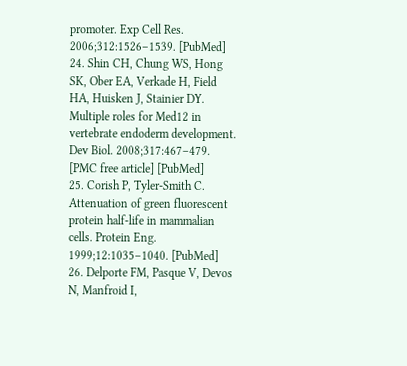promoter. Exp Cell Res. 2006;312:1526–1539. [PubMed]
24. Shin CH, Chung WS, Hong SK, Ober EA, Verkade H, Field HA, Huisken J, Stainier DY. Multiple roles for Med12 in vertebrate endoderm development. Dev Biol. 2008;317:467–479. [PMC free article] [PubMed]
25. Corish P, Tyler-Smith C. Attenuation of green fluorescent protein half-life in mammalian cells. Protein Eng. 1999;12:1035–1040. [PubMed]
26. Delporte FM, Pasque V, Devos N, Manfroid I,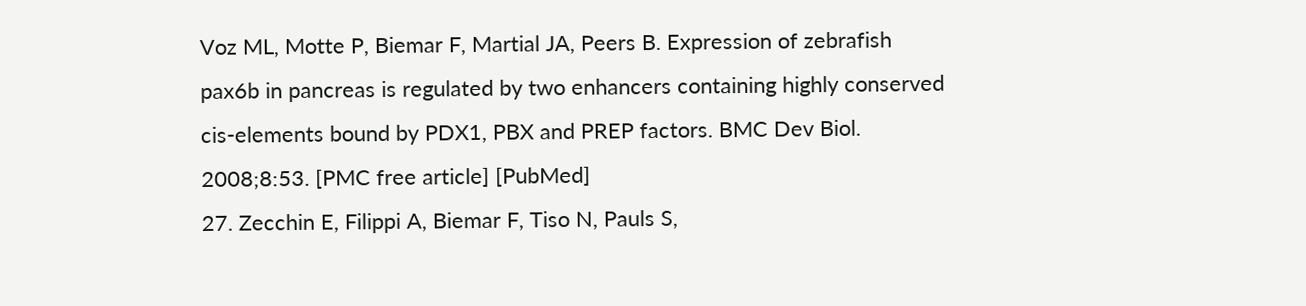Voz ML, Motte P, Biemar F, Martial JA, Peers B. Expression of zebrafish pax6b in pancreas is regulated by two enhancers containing highly conserved cis-elements bound by PDX1, PBX and PREP factors. BMC Dev Biol. 2008;8:53. [PMC free article] [PubMed]
27. Zecchin E, Filippi A, Biemar F, Tiso N, Pauls S,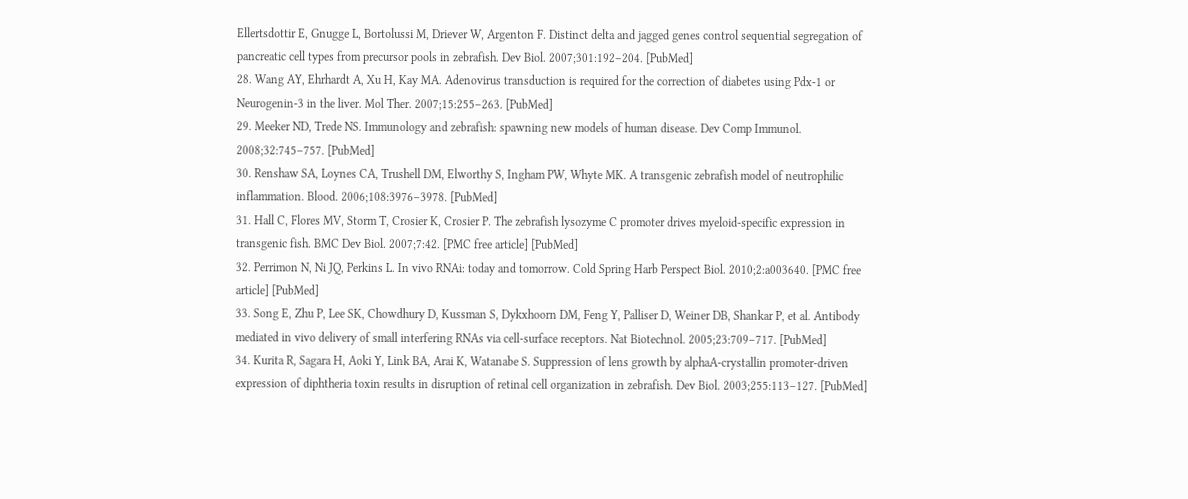Ellertsdottir E, Gnugge L, Bortolussi M, Driever W, Argenton F. Distinct delta and jagged genes control sequential segregation of pancreatic cell types from precursor pools in zebrafish. Dev Biol. 2007;301:192–204. [PubMed]
28. Wang AY, Ehrhardt A, Xu H, Kay MA. Adenovirus transduction is required for the correction of diabetes using Pdx-1 or Neurogenin-3 in the liver. Mol Ther. 2007;15:255–263. [PubMed]
29. Meeker ND, Trede NS. Immunology and zebrafish: spawning new models of human disease. Dev Comp Immunol. 2008;32:745–757. [PubMed]
30. Renshaw SA, Loynes CA, Trushell DM, Elworthy S, Ingham PW, Whyte MK. A transgenic zebrafish model of neutrophilic inflammation. Blood. 2006;108:3976–3978. [PubMed]
31. Hall C, Flores MV, Storm T, Crosier K, Crosier P. The zebrafish lysozyme C promoter drives myeloid-specific expression in transgenic fish. BMC Dev Biol. 2007;7:42. [PMC free article] [PubMed]
32. Perrimon N, Ni JQ, Perkins L. In vivo RNAi: today and tomorrow. Cold Spring Harb Perspect Biol. 2010;2:a003640. [PMC free article] [PubMed]
33. Song E, Zhu P, Lee SK, Chowdhury D, Kussman S, Dykxhoorn DM, Feng Y, Palliser D, Weiner DB, Shankar P, et al. Antibody mediated in vivo delivery of small interfering RNAs via cell-surface receptors. Nat Biotechnol. 2005;23:709–717. [PubMed]
34. Kurita R, Sagara H, Aoki Y, Link BA, Arai K, Watanabe S. Suppression of lens growth by alphaA-crystallin promoter-driven expression of diphtheria toxin results in disruption of retinal cell organization in zebrafish. Dev Biol. 2003;255:113–127. [PubMed]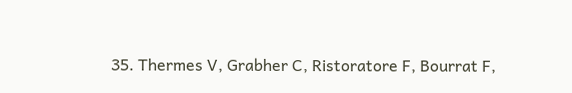35. Thermes V, Grabher C, Ristoratore F, Bourrat F,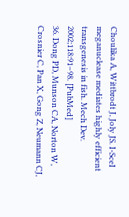Choulika A, Wittbrodt J, Joly JS. I-SceI meganuclease mediates highly efficient transgenesis in fish. Mech Dev. 2002;118:91–98. [PubMed]
36. Dong PD, Munson CA, Norton W, Crosnier C, Pan X, Gong Z, Neumann CJ,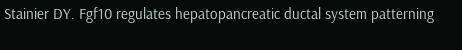Stainier DY. Fgf10 regulates hepatopancreatic ductal system patterning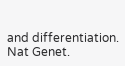and differentiation. Nat Genet.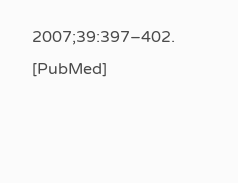2007;39:397–402. [PubMed]